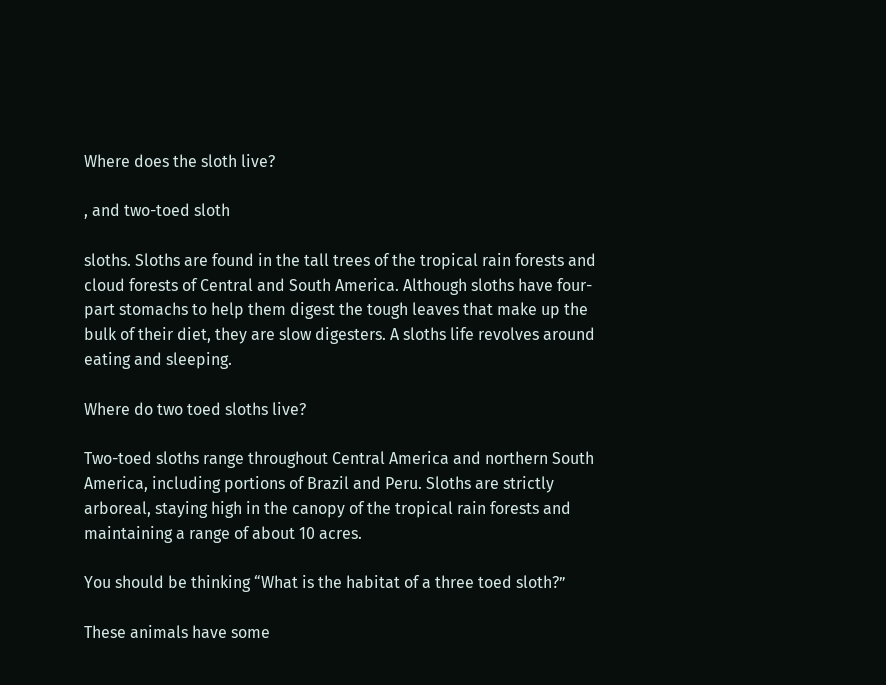Where does the sloth live?

, and two-toed sloth

sloths. Sloths are found in the tall trees of the tropical rain forests and cloud forests of Central and South America. Although sloths have four-part stomachs to help them digest the tough leaves that make up the bulk of their diet, they are slow digesters. A sloths life revolves around eating and sleeping.

Where do two toed sloths live?

Two-toed sloths range throughout Central America and northern South America, including portions of Brazil and Peru. Sloths are strictly arboreal, staying high in the canopy of the tropical rain forests and maintaining a range of about 10 acres.

You should be thinking “What is the habitat of a three toed sloth?”

These animals have some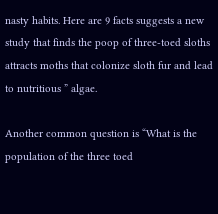nasty habits. Here are 9 facts suggests a new study that finds the poop of three-toed sloths attracts moths that colonize sloth fur and lead to nutritious ” algae.

Another common question is “What is the population of the three toed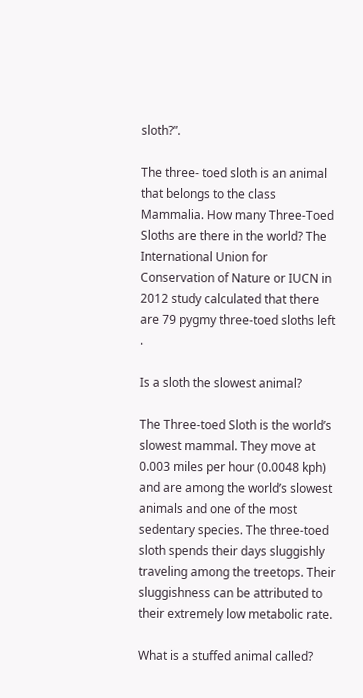sloth?”.

The three- toed sloth is an animal that belongs to the class Mammalia. How many Three-Toed Sloths are there in the world? The International Union for Conservation of Nature or IUCN in 2012 study calculated that there are 79 pygmy three-toed sloths left .

Is a sloth the slowest animal?

The Three-toed Sloth is the world’s slowest mammal. They move at 0.003 miles per hour (0.0048 kph) and are among the world’s slowest animals and one of the most sedentary species. The three-toed sloth spends their days sluggishly traveling among the treetops. Their sluggishness can be attributed to their extremely low metabolic rate.

What is a stuffed animal called?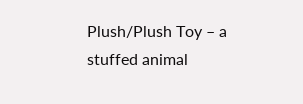Plush/Plush Toy – a stuffed animal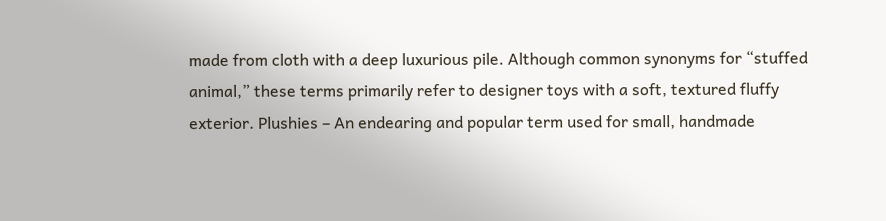made from cloth with a deep luxurious pile. Although common synonyms for “stuffed animal,” these terms primarily refer to designer toys with a soft, textured fluffy exterior. Plushies – An endearing and popular term used for small, handmade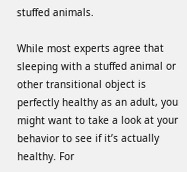stuffed animals.

While most experts agree that sleeping with a stuffed animal or other transitional object is perfectly healthy as an adult, you might want to take a look at your behavior to see if it’s actually healthy. For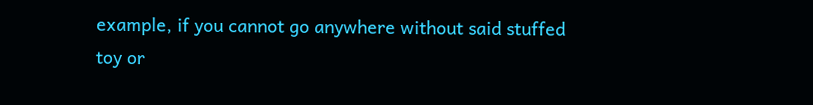example, if you cannot go anywhere without said stuffed toy or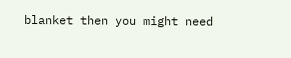blanket then you might need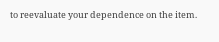to reevaluate your dependence on the item.